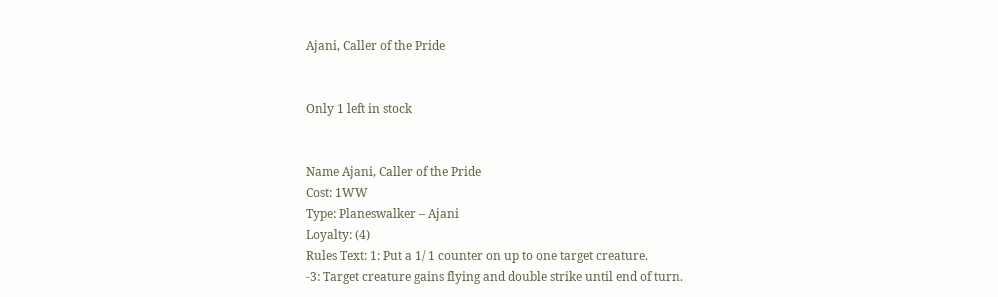Ajani, Caller of the Pride


Only 1 left in stock


Name Ajani, Caller of the Pride
Cost: 1WW
Type: Planeswalker – Ajani
Loyalty: (4)
Rules Text: 1: Put a 1/ 1 counter on up to one target creature.
-3: Target creature gains flying and double strike until end of turn.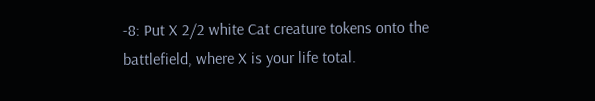-8: Put X 2/2 white Cat creature tokens onto the battlefield, where X is your life total.